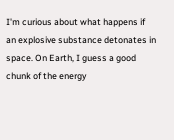I'm curious about what happens if an explosive substance detonates in space. On Earth, I guess a good chunk of the energy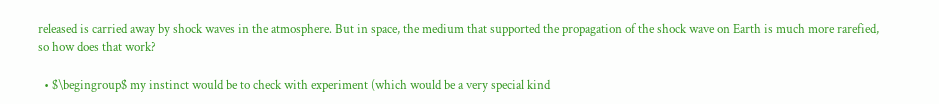released is carried away by shock waves in the atmosphere. But in space, the medium that supported the propagation of the shock wave on Earth is much more rarefied, so how does that work?

  • $\begingroup$ my instinct would be to check with experiment (which would be a very special kind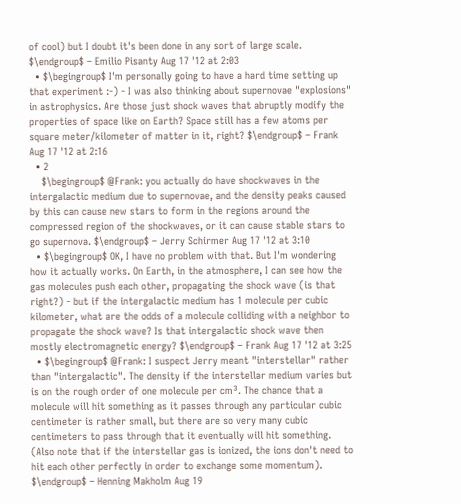of cool) but I doubt it's been done in any sort of large scale. $\endgroup$ – Emilio Pisanty Aug 17 '12 at 2:03
  • $\begingroup$ I'm personally going to have a hard time setting up that experiment :-) - I was also thinking about supernovae "explosions" in astrophysics. Are those just shock waves that abruptly modify the properties of space like on Earth? Space still has a few atoms per square meter/kilometer of matter in it, right? $\endgroup$ – Frank Aug 17 '12 at 2:16
  • 2
    $\begingroup$ @Frank: you actually do have shockwaves in the intergalactic medium due to supernovae, and the density peaks caused by this can cause new stars to form in the regions around the compressed region of the shockwaves, or it can cause stable stars to go supernova. $\endgroup$ – Jerry Schirmer Aug 17 '12 at 3:10
  • $\begingroup$ OK, I have no problem with that. But I'm wondering how it actually works. On Earth, in the atmosphere, I can see how the gas molecules push each other, propagating the shock wave (is that right?) - but if the intergalactic medium has 1 molecule per cubic kilometer, what are the odds of a molecule colliding with a neighbor to propagate the shock wave? Is that intergalactic shock wave then mostly electromagnetic energy? $\endgroup$ – Frank Aug 17 '12 at 3:25
  • $\begingroup$ @Frank: I suspect Jerry meant "interstellar" rather than "intergalactic". The density if the interstellar medium varies but is on the rough order of one molecule per cm³. The chance that a molecule will hit something as it passes through any particular cubic centimeter is rather small, but there are so very many cubic centimeters to pass through that it eventually will hit something. (Also note that if the interstellar gas is ionized, the ions don't need to hit each other perfectly in order to exchange some momentum). $\endgroup$ – Henning Makholm Aug 19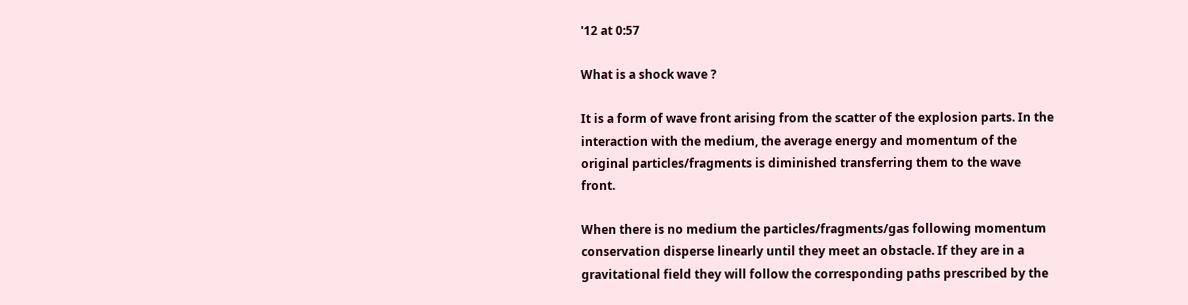'12 at 0:57

What is a shock wave ?

It is a form of wave front arising from the scatter of the explosion parts. In the interaction with the medium, the average energy and momentum of the original particles/fragments is diminished transferring them to the wave front.

When there is no medium the particles/fragments/gas following momentum conservation disperse linearly until they meet an obstacle. If they are in a gravitational field they will follow the corresponding paths prescribed by the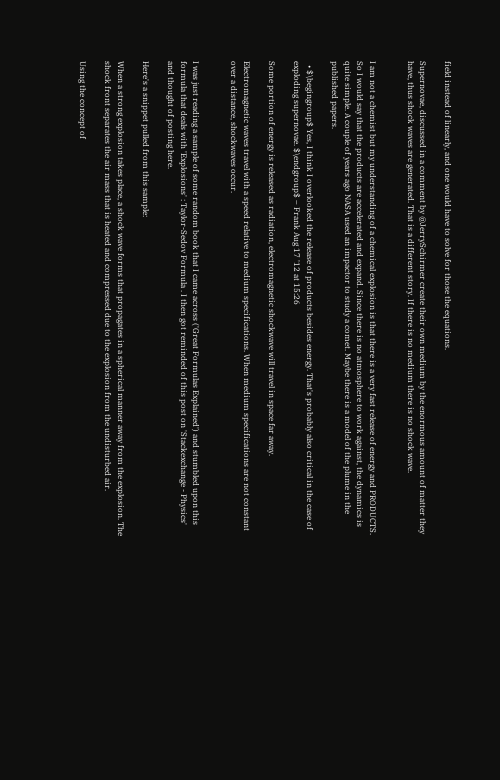field instead of linearly, and one would have to solve for those the equations.

Supernovae, discussed in a comment by @JerrySchirmer create their own medium by the enormous amount of matter they have, thus shock waves are generated. That is a different story. If there is no medium there is no shock wave.


I am not a chemist but my understanding of a chemical explosion is that there is a very fast release of energy and PRODUCTS. So I would say that the products are accelerated and expand. Since there is no atmosphere to work against, the dynamics is quite simple. A couple of years ago NASA used an impactor to study a comet. Maybe there is a model of the plume in the published papers.

  • $\begingroup$ Yes, I think I overlooked the release of products besides energy. That's probably also critical in the case of exploding supernovae. $\endgroup$ – Frank Aug 17 '12 at 15:26

Some portion of energy is released as radiation, electromagnetic shockwave will travel in space far away.

Electromagnetic waves travel with a speed relative to medium specifications. When medium specifications are not constant over a distance, shockwaves occur.


I was just reading a sample of some random book that I came across ('Great Formulas Explained') and stumbled upon this formula that deals with 'Explosions' : Taylor-Sedov Formula . I then got reminded of this post on 'Stackexchange - Physics' and thought of posting here.

Here's a snippet pulled from this sample:

When a strong explosion takes place, a shock wave forms that propagates in a spherical manner away from the explosion. The shock front separates the air mass that is heated and compressed due to the explosion from the undisturbed air.

Using the concept of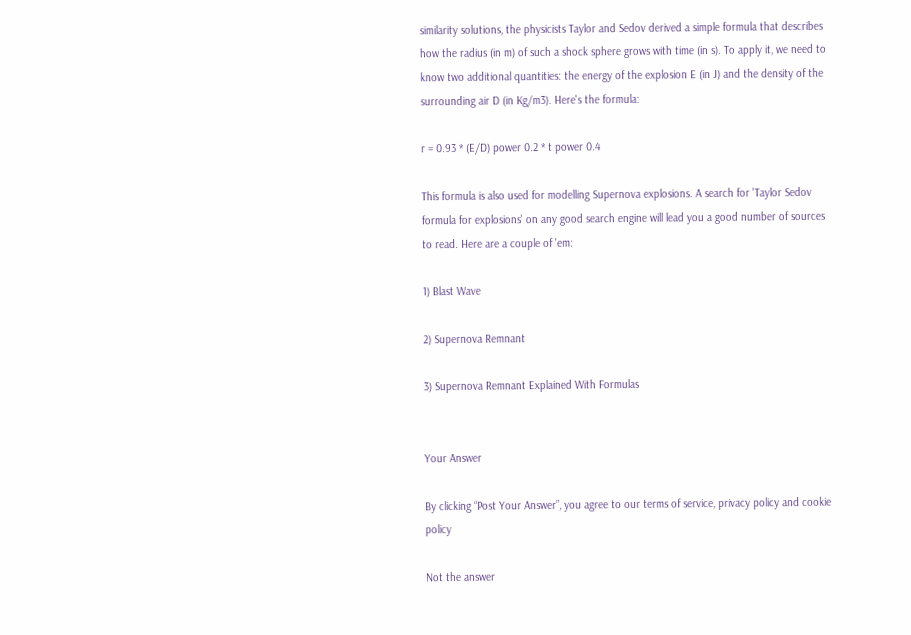similarity solutions, the physicists Taylor and Sedov derived a simple formula that describes how the radius (in m) of such a shock sphere grows with time (in s). To apply it, we need to know two additional quantities: the energy of the explosion E (in J) and the density of the surrounding air D (in Kg/m3). Here's the formula:

r = 0.93 * (E/D) power 0.2 * t power 0.4

This formula is also used for modelling Supernova explosions. A search for 'Taylor Sedov formula for explosions' on any good search engine will lead you a good number of sources to read. Here are a couple of 'em:

1) Blast Wave

2) Supernova Remnant

3) Supernova Remnant Explained With Formulas


Your Answer

By clicking “Post Your Answer”, you agree to our terms of service, privacy policy and cookie policy

Not the answer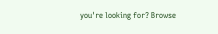you're looking for? Browse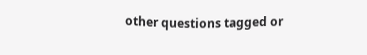other questions tagged or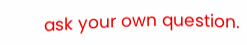ask your own question.